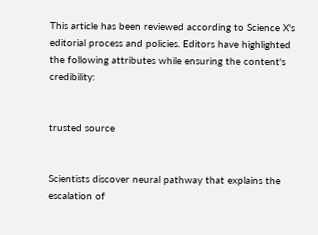This article has been reviewed according to Science X's editorial process and policies. Editors have highlighted the following attributes while ensuring the content's credibility:


trusted source


Scientists discover neural pathway that explains the escalation of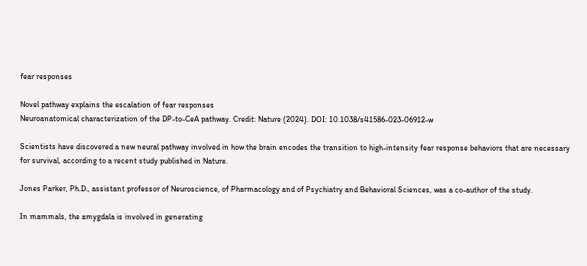fear responses

Novel pathway explains the escalation of fear responses
Neuroanatomical characterization of the DP-to-CeA pathway. Credit: Nature (2024). DOI: 10.1038/s41586-023-06912-w

Scientists have discovered a new neural pathway involved in how the brain encodes the transition to high-intensity fear response behaviors that are necessary for survival, according to a recent study published in Nature.

Jones Parker, Ph.D., assistant professor of Neuroscience, of Pharmacology and of Psychiatry and Behavioral Sciences, was a co-author of the study.

In mammals, the amygdala is involved in generating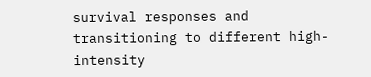survival responses and transitioning to different high-intensity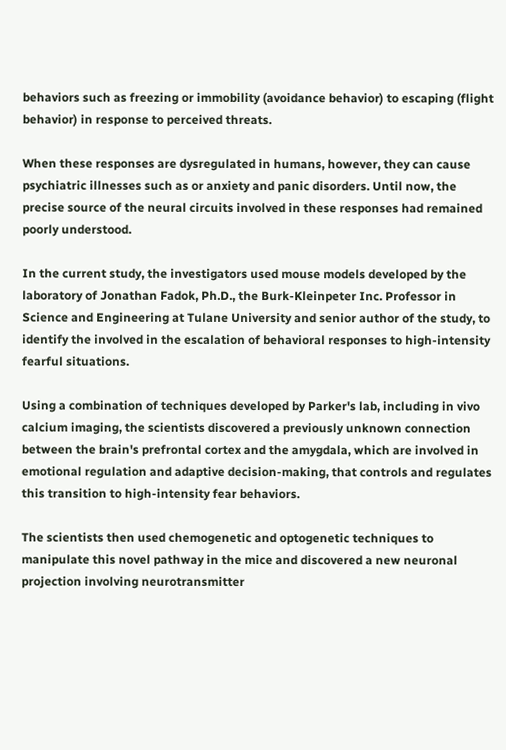behaviors such as freezing or immobility (avoidance behavior) to escaping (flight behavior) in response to perceived threats.

When these responses are dysregulated in humans, however, they can cause psychiatric illnesses such as or anxiety and panic disorders. Until now, the precise source of the neural circuits involved in these responses had remained poorly understood.

In the current study, the investigators used mouse models developed by the laboratory of Jonathan Fadok, Ph.D., the Burk-Kleinpeter Inc. Professor in Science and Engineering at Tulane University and senior author of the study, to identify the involved in the escalation of behavioral responses to high-intensity fearful situations.

Using a combination of techniques developed by Parker's lab, including in vivo calcium imaging, the scientists discovered a previously unknown connection between the brain's prefrontal cortex and the amygdala, which are involved in emotional regulation and adaptive decision-making, that controls and regulates this transition to high-intensity fear behaviors.

The scientists then used chemogenetic and optogenetic techniques to manipulate this novel pathway in the mice and discovered a new neuronal projection involving neurotransmitter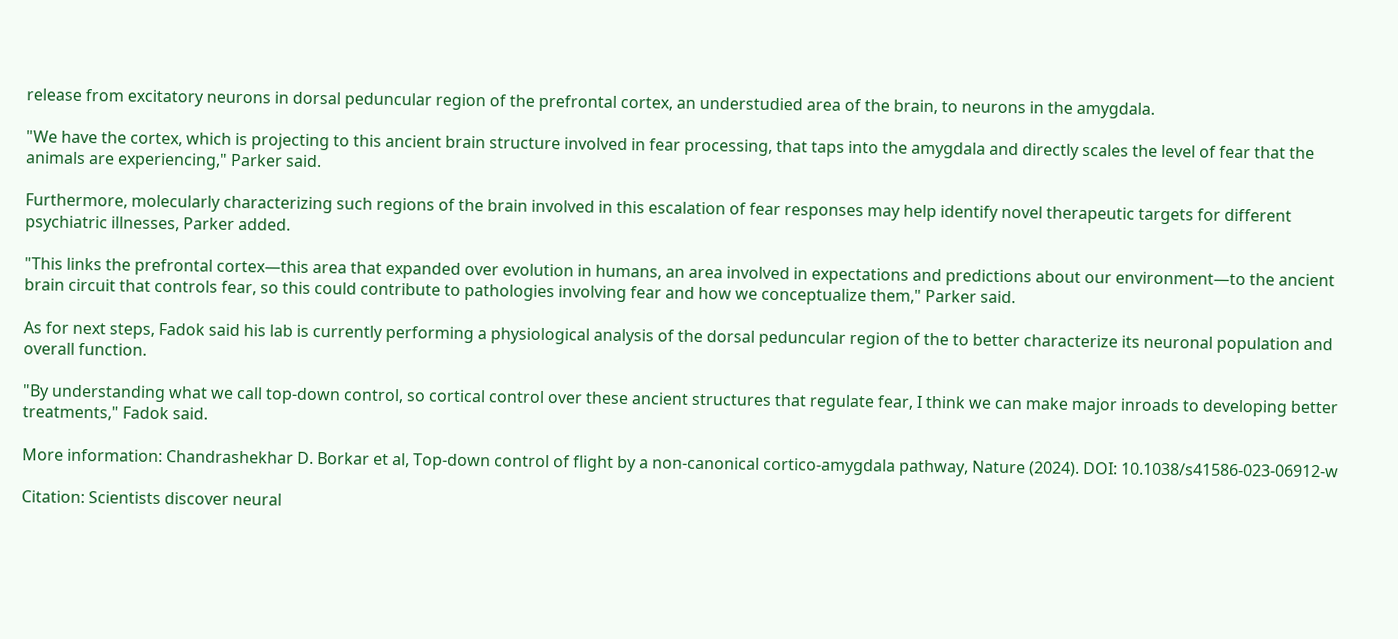release from excitatory neurons in dorsal peduncular region of the prefrontal cortex, an understudied area of the brain, to neurons in the amygdala.

"We have the cortex, which is projecting to this ancient brain structure involved in fear processing, that taps into the amygdala and directly scales the level of fear that the animals are experiencing," Parker said.

Furthermore, molecularly characterizing such regions of the brain involved in this escalation of fear responses may help identify novel therapeutic targets for different psychiatric illnesses, Parker added.

"This links the prefrontal cortex—this area that expanded over evolution in humans, an area involved in expectations and predictions about our environment—to the ancient brain circuit that controls fear, so this could contribute to pathologies involving fear and how we conceptualize them," Parker said.

As for next steps, Fadok said his lab is currently performing a physiological analysis of the dorsal peduncular region of the to better characterize its neuronal population and overall function.

"By understanding what we call top-down control, so cortical control over these ancient structures that regulate fear, I think we can make major inroads to developing better treatments," Fadok said.

More information: Chandrashekhar D. Borkar et al, Top-down control of flight by a non-canonical cortico-amygdala pathway, Nature (2024). DOI: 10.1038/s41586-023-06912-w

Citation: Scientists discover neural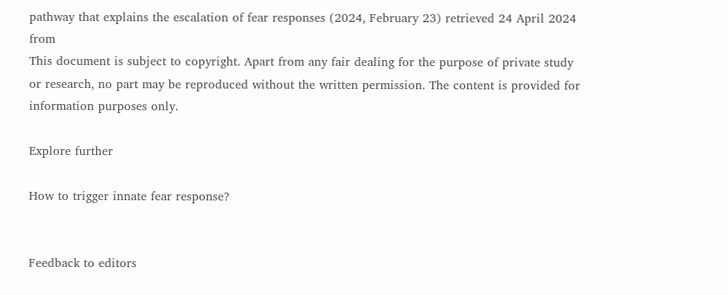pathway that explains the escalation of fear responses (2024, February 23) retrieved 24 April 2024 from
This document is subject to copyright. Apart from any fair dealing for the purpose of private study or research, no part may be reproduced without the written permission. The content is provided for information purposes only.

Explore further

How to trigger innate fear response?


Feedback to editors